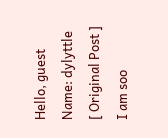Hello, guest
Name: dylyttle
[ Original Post ]
I am soo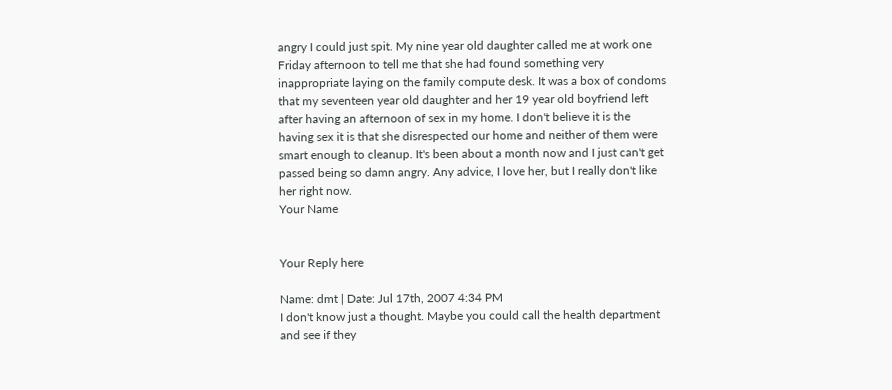angry I could just spit. My nine year old daughter called me at work one Friday afternoon to tell me that she had found something very inappropriate laying on the family compute desk. It was a box of condoms that my seventeen year old daughter and her 19 year old boyfriend left after having an afternoon of sex in my home. I don't believe it is the having sex it is that she disrespected our home and neither of them were smart enough to cleanup. It's been about a month now and I just can't get passed being so damn angry. Any advice, I love her, but I really don't like her right now.
Your Name


Your Reply here

Name: dmt | Date: Jul 17th, 2007 4:34 PM
I don't know just a thought. Maybe you could call the health department and see if they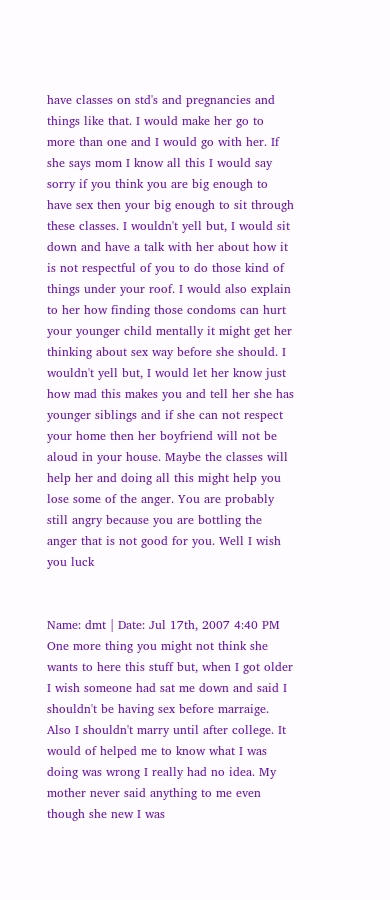have classes on std's and pregnancies and things like that. I would make her go to more than one and I would go with her. If she says mom I know all this I would say sorry if you think you are big enough to have sex then your big enough to sit through these classes. I wouldn't yell but, I would sit down and have a talk with her about how it is not respectful of you to do those kind of things under your roof. I would also explain to her how finding those condoms can hurt your younger child mentally it might get her thinking about sex way before she should. I wouldn't yell but, I would let her know just how mad this makes you and tell her she has younger siblings and if she can not respect your home then her boyfriend will not be aloud in your house. Maybe the classes will help her and doing all this might help you lose some of the anger. You are probably still angry because you are bottling the anger that is not good for you. Well I wish you luck


Name: dmt | Date: Jul 17th, 2007 4:40 PM
One more thing you might not think she wants to here this stuff but, when I got older I wish someone had sat me down and said I shouldn't be having sex before marraige. Also I shouldn't marry until after college. It would of helped me to know what I was doing was wrong I really had no idea. My mother never said anything to me even though she new I was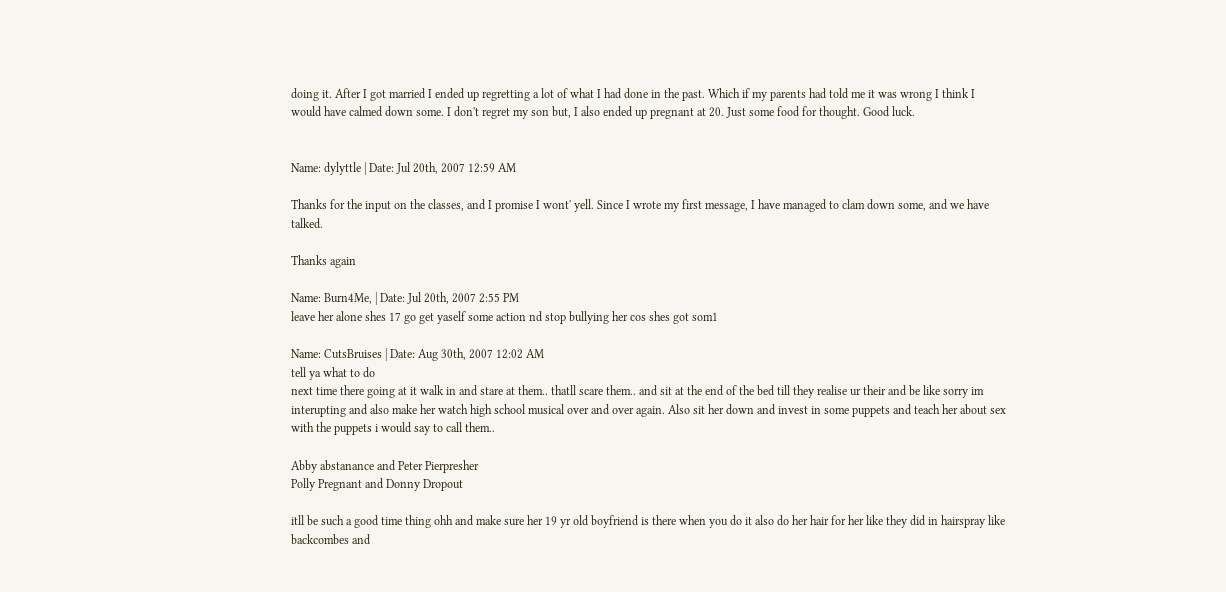doing it. After I got married I ended up regretting a lot of what I had done in the past. Which if my parents had told me it was wrong I think I would have calmed down some. I don't regret my son but, I also ended up pregnant at 20. Just some food for thought. Good luck.


Name: dylyttle | Date: Jul 20th, 2007 12:59 AM

Thanks for the input on the classes, and I promise I wont' yell. Since I wrote my first message, I have managed to clam down some, and we have talked.

Thanks again

Name: Burn4Me, | Date: Jul 20th, 2007 2:55 PM
leave her alone shes 17 go get yaself some action nd stop bullying her cos shes got som1

Name: CutsBruises | Date: Aug 30th, 2007 12:02 AM
tell ya what to do
next time there going at it walk in and stare at them.. thatll scare them.. and sit at the end of the bed till they realise ur their and be like sorry im interupting and also make her watch high school musical over and over again. Also sit her down and invest in some puppets and teach her about sex with the puppets i would say to call them..

Abby abstanance and Peter Pierpresher
Polly Pregnant and Donny Dropout

itll be such a good time thing ohh and make sure her 19 yr old boyfriend is there when you do it also do her hair for her like they did in hairspray like backcombes and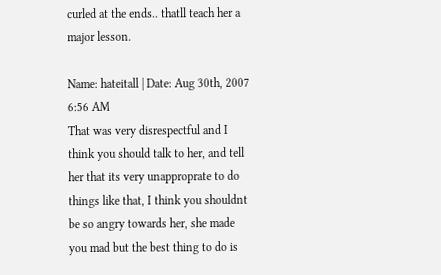curled at the ends.. thatll teach her a major lesson.

Name: hateitall | Date: Aug 30th, 2007 6:56 AM
That was very disrespectful and I think you should talk to her, and tell her that its very unapproprate to do things like that, I think you shouldnt be so angry towards her, she made you mad but the best thing to do is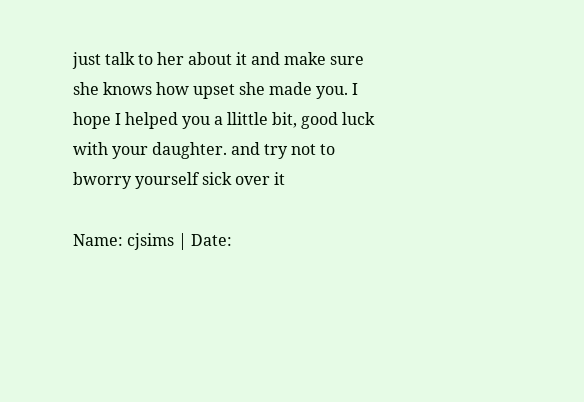just talk to her about it and make sure she knows how upset she made you. I hope I helped you a llittle bit, good luck with your daughter. and try not to bworry yourself sick over it

Name: cjsims | Date: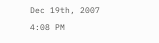Dec 19th, 2007 4:08 PM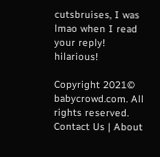cutsbruises, I was lmao when I read your reply! hilarious!

Copyright 2021© babycrowd.com. All rights reserved.
Contact Us | About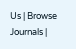Us | Browse Journals |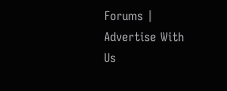Forums | Advertise With Us